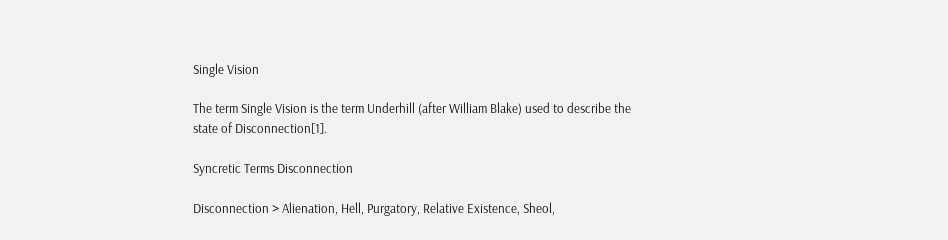Single Vision

The term Single Vision is the term Underhill (after William Blake) used to describe the state of Disconnection[1].

Syncretic Terms Disconnection

Disconnection > Alienation, Hell, Purgatory, Relative Existence, Sheol,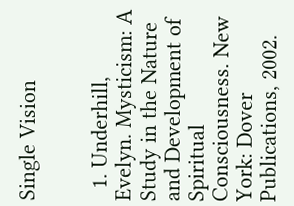Single Vision


  1. Underhill, Evelyn. Mysticism: A Study in the Nature and Development of Spiritual Consciousness. New York: Dover Publications, 2002.